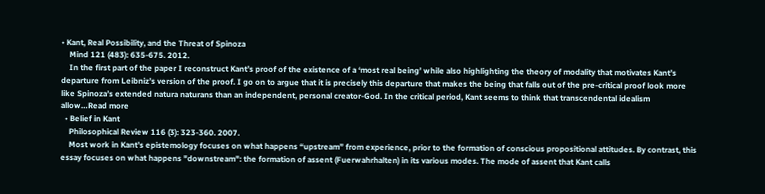• Kant, Real Possibility, and the Threat of Spinoza
    Mind 121 (483): 635-675. 2012.
    In the first part of the paper I reconstruct Kant’s proof of the existence of a ‘most real being’ while also highlighting the theory of modality that motivates Kant’s departure from Leibniz’s version of the proof. I go on to argue that it is precisely this departure that makes the being that falls out of the pre-critical proof look more like Spinoza’s extended natura naturans than an independent, personal creator-God. In the critical period, Kant seems to think that transcendental idealism allow…Read more
  • Belief in Kant
    Philosophical Review 116 (3): 323-360. 2007.
    Most work in Kant’s epistemology focuses on what happens “upstream” from experience, prior to the formation of conscious propositional attitudes. By contrast, this essay focuses on what happens "downstream": the formation of assent (Fuerwahrhalten) in its various modes. The mode of assent that Kant calls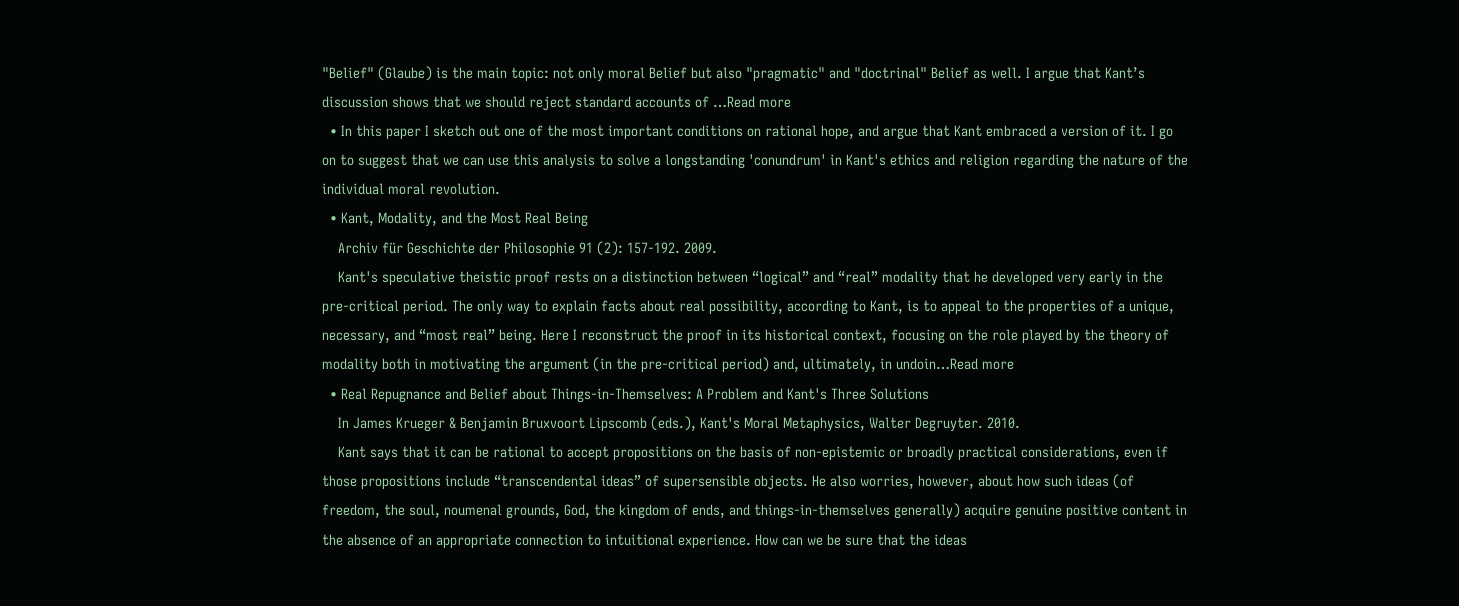"Belief" (Glaube) is the main topic: not only moral Belief but also "pragmatic" and "doctrinal" Belief as well. I argue that Kant’s discussion shows that we should reject standard accounts of …Read more
  • In this paper I sketch out one of the most important conditions on rational hope, and argue that Kant embraced a version of it. I go on to suggest that we can use this analysis to solve a longstanding 'conundrum' in Kant's ethics and religion regarding the nature of the individual moral revolution.
  • Kant, Modality, and the Most Real Being
    Archiv für Geschichte der Philosophie 91 (2): 157-192. 2009.
    Kant's speculative theistic proof rests on a distinction between “logical” and “real” modality that he developed very early in the pre-critical period. The only way to explain facts about real possibility, according to Kant, is to appeal to the properties of a unique, necessary, and “most real” being. Here I reconstruct the proof in its historical context, focusing on the role played by the theory of modality both in motivating the argument (in the pre-critical period) and, ultimately, in undoin…Read more
  • Real Repugnance and Belief about Things-in-Themselves: A Problem and Kant's Three Solutions
    In James Krueger & Benjamin Bruxvoort Lipscomb (eds.), Kant's Moral Metaphysics, Walter Degruyter. 2010.
    Kant says that it can be rational to accept propositions on the basis of non-epistemic or broadly practical considerations, even if those propositions include “transcendental ideas” of supersensible objects. He also worries, however, about how such ideas (of freedom, the soul, noumenal grounds, God, the kingdom of ends, and things-in-themselves generally) acquire genuine positive content in the absence of an appropriate connection to intuitional experience. How can we be sure that the ideas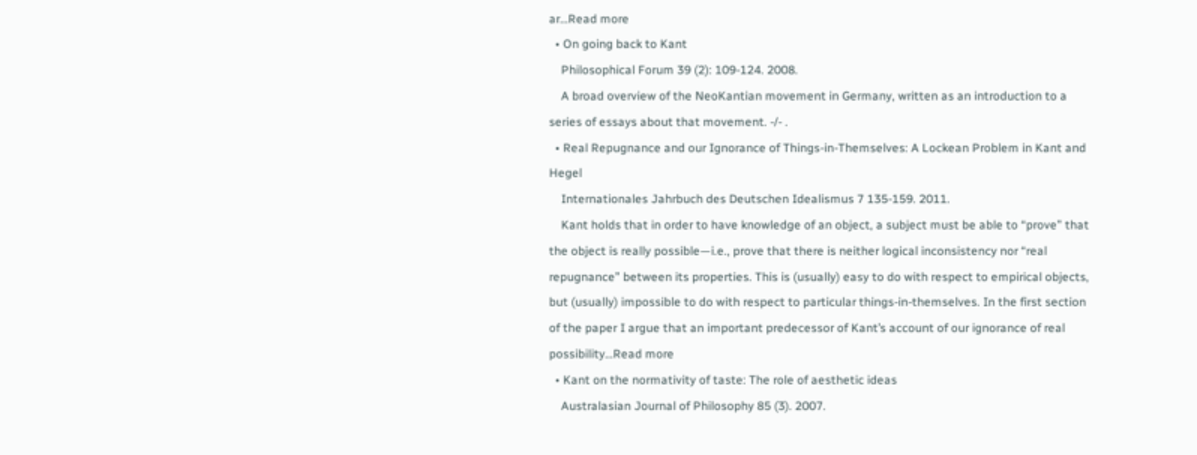ar…Read more
  • On going back to Kant
    Philosophical Forum 39 (2): 109-124. 2008.
    A broad overview of the NeoKantian movement in Germany, written as an introduction to a series of essays about that movement. -/- .
  • Real Repugnance and our Ignorance of Things-in-Themselves: A Lockean Problem in Kant and Hegel
    Internationales Jahrbuch des Deutschen Idealismus 7 135-159. 2011.
    Kant holds that in order to have knowledge of an object, a subject must be able to “prove” that the object is really possible—i.e., prove that there is neither logical inconsistency nor “real repugnance” between its properties. This is (usually) easy to do with respect to empirical objects, but (usually) impossible to do with respect to particular things-in-themselves. In the first section of the paper I argue that an important predecessor of Kant’s account of our ignorance of real possibility…Read more
  • Kant on the normativity of taste: The role of aesthetic ideas
    Australasian Journal of Philosophy 85 (3). 2007.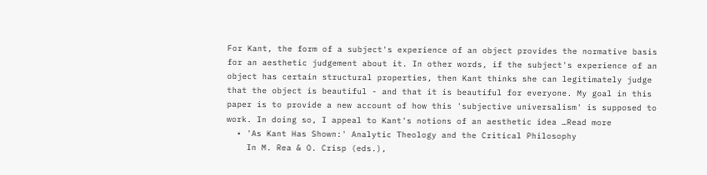For Kant, the form of a subject's experience of an object provides the normative basis for an aesthetic judgement about it. In other words, if the subject's experience of an object has certain structural properties, then Kant thinks she can legitimately judge that the object is beautiful - and that it is beautiful for everyone. My goal in this paper is to provide a new account of how this 'subjective universalism' is supposed to work. In doing so, I appeal to Kant's notions of an aesthetic idea …Read more
  • 'As Kant Has Shown:' Analytic Theology and the Critical Philosophy
    In M. Rea & O. Crisp (eds.),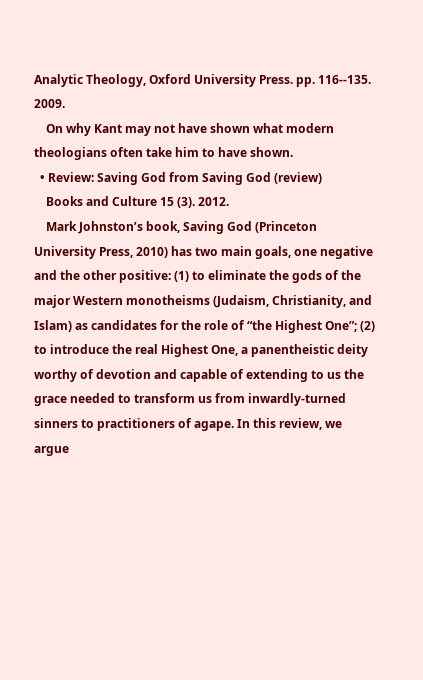Analytic Theology, Oxford University Press. pp. 116--135. 2009.
    On why Kant may not have shown what modern theologians often take him to have shown.
  • Review: Saving God from Saving God (review)
    Books and Culture 15 (3). 2012.
    Mark Johnston’s book, Saving God (Princeton University Press, 2010) has two main goals, one negative and the other positive: (1) to eliminate the gods of the major Western monotheisms (Judaism, Christianity, and Islam) as candidates for the role of “the Highest One”; (2) to introduce the real Highest One, a panentheistic deity worthy of devotion and capable of extending to us the grace needed to transform us from inwardly-turned sinners to practitioners of agape. In this review, we argue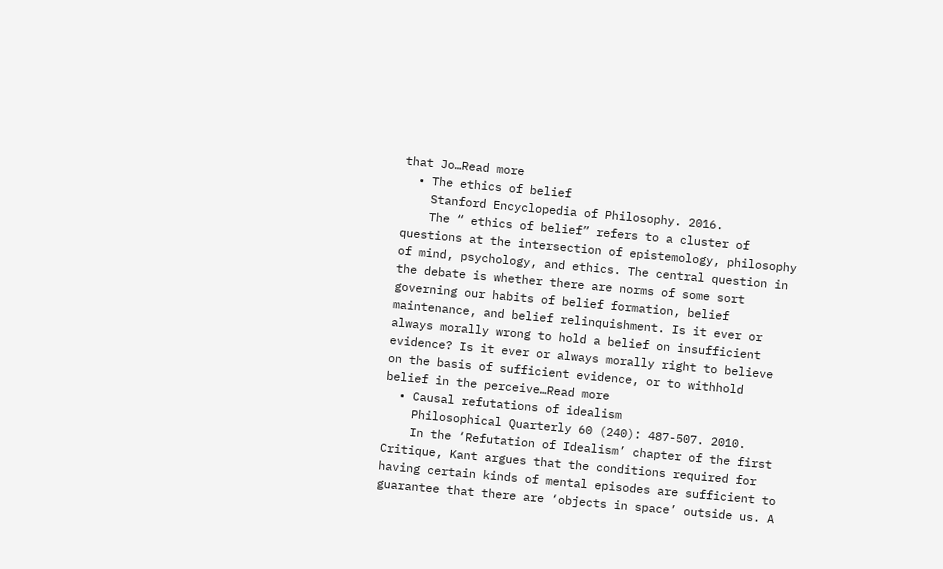that Jo…Read more
  • The ethics of belief
    Stanford Encyclopedia of Philosophy. 2016.
    The “ ethics of belief” refers to a cluster of questions at the intersection of epistemology, philosophy of mind, psychology, and ethics. The central question in the debate is whether there are norms of some sort governing our habits of belief formation, belief maintenance, and belief relinquishment. Is it ever or always morally wrong to hold a belief on insufficient evidence? Is it ever or always morally right to believe on the basis of sufficient evidence, or to withhold belief in the perceive…Read more
  • Causal refutations of idealism
    Philosophical Quarterly 60 (240): 487-507. 2010.
    In the ‘Refutation of Idealism’ chapter of the first Critique, Kant argues that the conditions required for having certain kinds of mental episodes are sufficient to guarantee that there are ‘objects in space’ outside us. A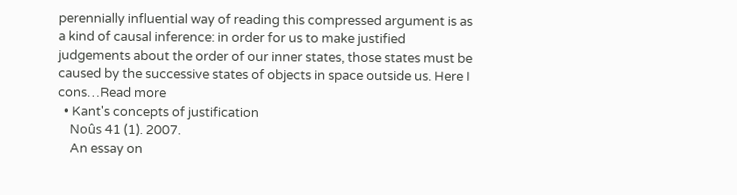perennially influential way of reading this compressed argument is as a kind of causal inference: in order for us to make justified judgements about the order of our inner states, those states must be caused by the successive states of objects in space outside us. Here I cons…Read more
  • Kant's concepts of justification
    Noûs 41 (1). 2007.
    An essay on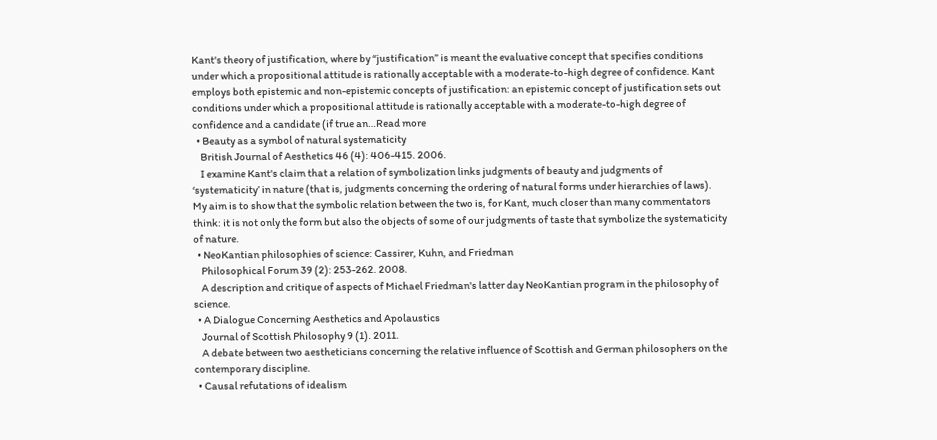Kant's theory of justification, where by “justification” is meant the evaluative concept that specifies conditions under which a propositional attitude is rationally acceptable with a moderate-to-high degree of confidence. Kant employs both epistemic and non-epistemic concepts of justification: an epistemic concept of justification sets out conditions under which a propositional attitude is rationally acceptable with a moderate-to-high degree of confidence and a candidate (if true an…Read more
  • Beauty as a symbol of natural systematicity
    British Journal of Aesthetics 46 (4): 406-415. 2006.
    I examine Kant's claim that a relation of symbolization links judgments of beauty and judgments of ‘systematicity’ in nature (that is, judgments concerning the ordering of natural forms under hierarchies of laws). My aim is to show that the symbolic relation between the two is, for Kant, much closer than many commentators think: it is not only the form but also the objects of some of our judgments of taste that symbolize the systematicity of nature.
  • NeoKantian philosophies of science: Cassirer, Kuhn, and Friedman
    Philosophical Forum 39 (2): 253-262. 2008.
    A description and critique of aspects of Michael Friedman's latter day NeoKantian program in the philosophy of science.
  • A Dialogue Concerning Aesthetics and Apolaustics
    Journal of Scottish Philosophy 9 (1). 2011.
    A debate between two aestheticians concerning the relative influence of Scottish and German philosophers on the contemporary discipline.
  • Causal refutations of idealism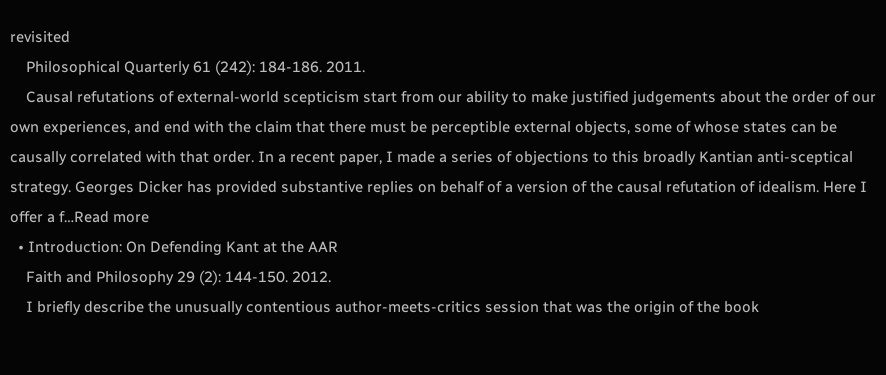revisited
    Philosophical Quarterly 61 (242): 184-186. 2011.
    Causal refutations of external-world scepticism start from our ability to make justified judgements about the order of our own experiences, and end with the claim that there must be perceptible external objects, some of whose states can be causally correlated with that order. In a recent paper, I made a series of objections to this broadly Kantian anti-sceptical strategy. Georges Dicker has provided substantive replies on behalf of a version of the causal refutation of idealism. Here I offer a f…Read more
  • Introduction: On Defending Kant at the AAR
    Faith and Philosophy 29 (2): 144-150. 2012.
    I briefly describe the unusually contentious author-meets-critics session that was the origin of the book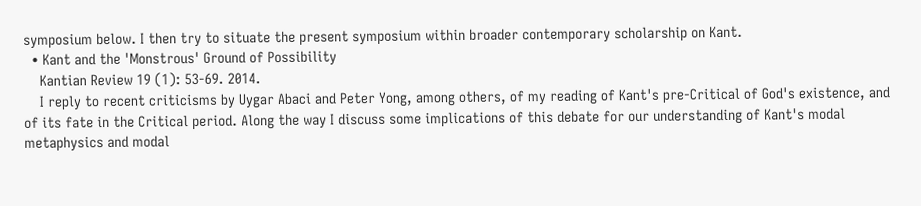symposium below. I then try to situate the present symposium within broader contemporary scholarship on Kant.
  • Kant and the 'Monstrous' Ground of Possibility
    Kantian Review 19 (1): 53-69. 2014.
    I reply to recent criticisms by Uygar Abaci and Peter Yong, among others, of my reading of Kant's pre-Critical of God's existence, and of its fate in the Critical period. Along the way I discuss some implications of this debate for our understanding of Kant's modal metaphysics and modal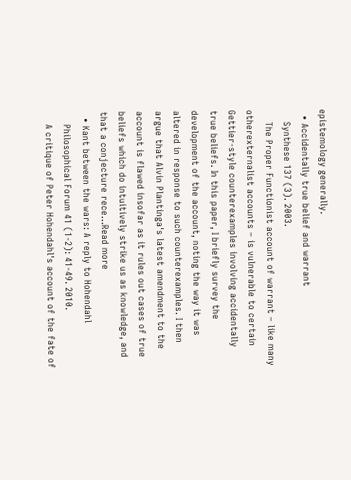epistemology generally.
  • Accidentally true belief and warrant
    Synthese 137 (3). 2003.
    The Proper Functionist account of warrant – like many otherexternalist accounts – is vulnerable to certain Gettier-style counterexamples involving accidentally true beliefs. In this paper, I briefly survey the development of the account, noting the way it was altered in response to such counterexamples. I then argue that Alvin Plantinga's latest amendment to the account is flawed insofar as it rules out cases of true beliefs which do intuitively strike us as knowledge, and that a conjecture rece…Read more
  • Kant between the wars: A reply to Hohendahl
    Philosophical Forum 41 (1-2): 41-49. 2010.
    A critique of Peter Hohendahl's account of the fate of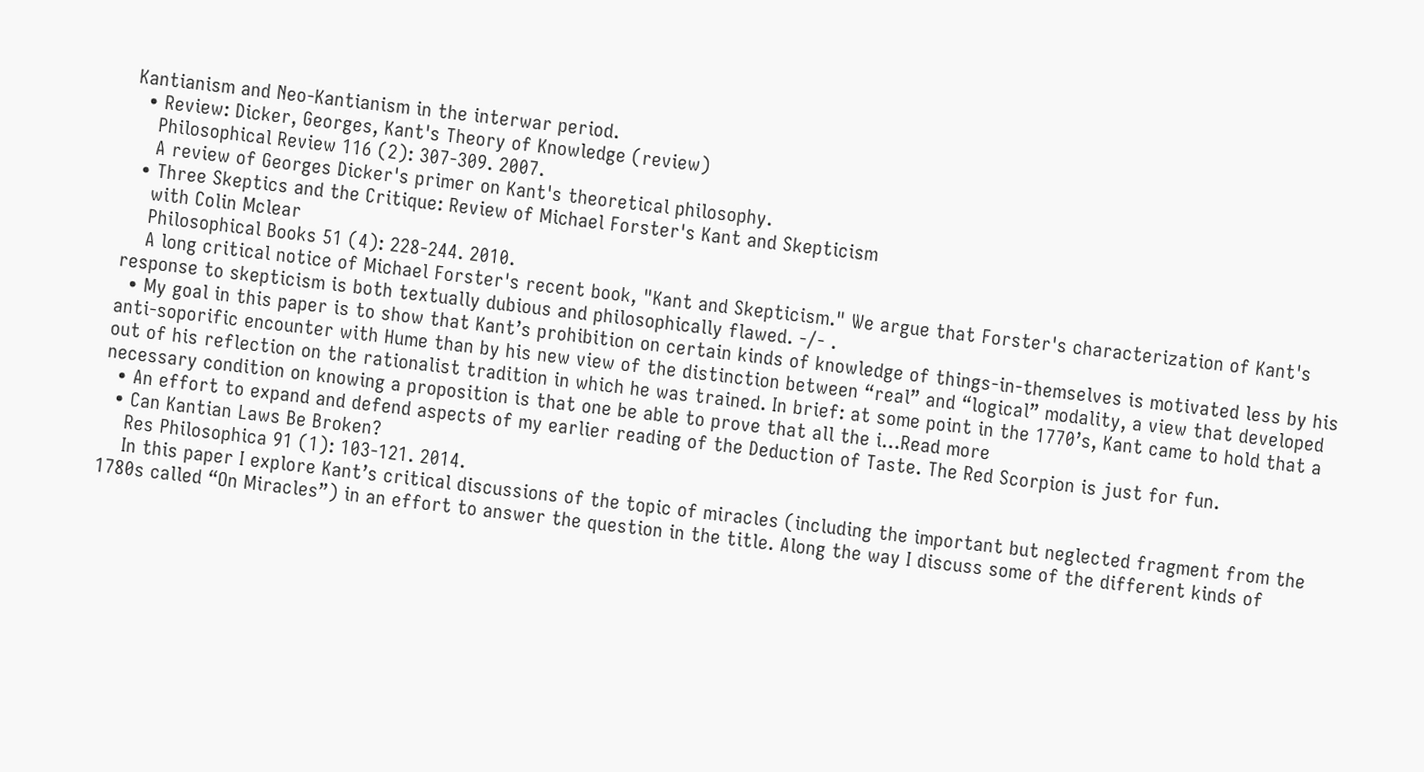Kantianism and Neo-Kantianism in the interwar period.
  • Review: Dicker, Georges, Kant's Theory of Knowledge (review)
    Philosophical Review 116 (2): 307-309. 2007.
    A review of Georges Dicker's primer on Kant's theoretical philosophy.
  • Three Skeptics and the Critique: Review of Michael Forster's Kant and Skepticism
    with Colin Mclear
    Philosophical Books 51 (4): 228-244. 2010.
    A long critical notice of Michael Forster's recent book, "Kant and Skepticism." We argue that Forster's characterization of Kant's response to skepticism is both textually dubious and philosophically flawed. -/- .
  • My goal in this paper is to show that Kant’s prohibition on certain kinds of knowledge of things-in-themselves is motivated less by his anti-soporific encounter with Hume than by his new view of the distinction between “real” and “logical” modality, a view that developed out of his reflection on the rationalist tradition in which he was trained. In brief: at some point in the 1770’s, Kant came to hold that a necessary condition on knowing a proposition is that one be able to prove that all the i…Read more
  • An effort to expand and defend aspects of my earlier reading of the Deduction of Taste. The Red Scorpion is just for fun.
  • Can Kantian Laws Be Broken?
    Res Philosophica 91 (1): 103-121. 2014.
    In this paper I explore Kant’s critical discussions of the topic of miracles (including the important but neglected fragment from the 1780s called “On Miracles”) in an effort to answer the question in the title. Along the way I discuss some of the different kinds of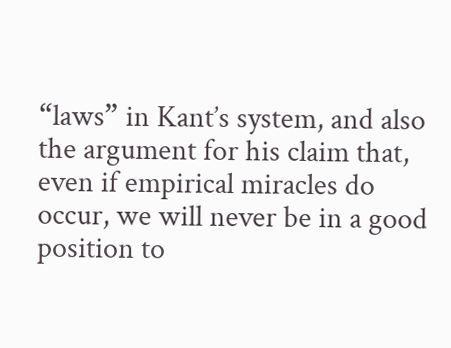“laws” in Kant’s system, and also the argument for his claim that, even if empirical miracles do occur, we will never be in a good position to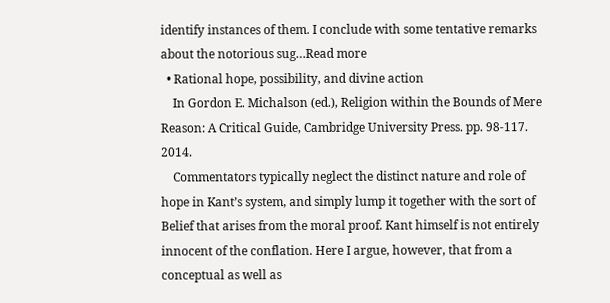identify instances of them. I conclude with some tentative remarks about the notorious sug…Read more
  • Rational hope, possibility, and divine action
    In Gordon E. Michalson (ed.), Religion within the Bounds of Mere Reason: A Critical Guide, Cambridge University Press. pp. 98-117. 2014.
    Commentators typically neglect the distinct nature and role of hope in Kant’s system, and simply lump it together with the sort of Belief that arises from the moral proof. Kant himself is not entirely innocent of the conflation. Here I argue, however, that from a conceptual as well as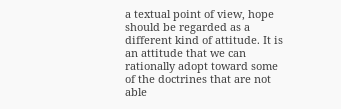a textual point of view, hope should be regarded as a different kind of attitude. It is an attitude that we can rationally adopt toward some of the doctrines that are not able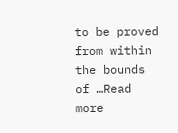to be proved from within the bounds of …Read more